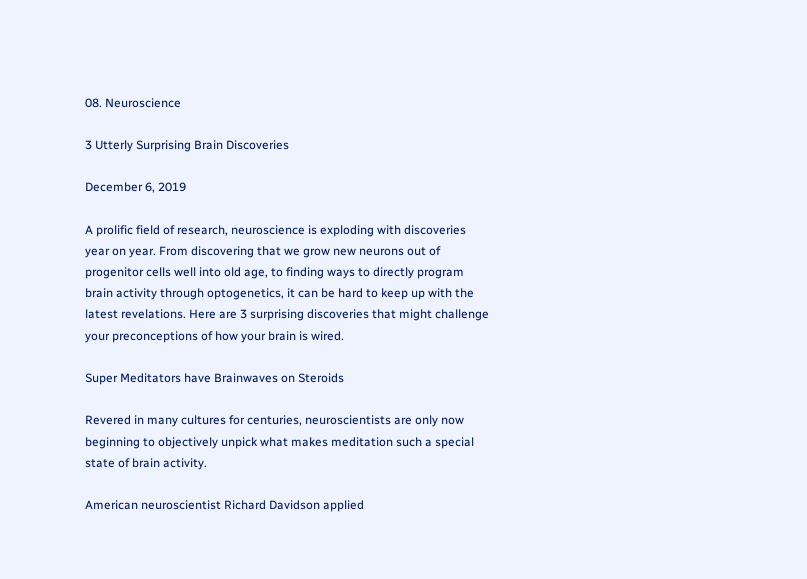08. Neuroscience

3 Utterly Surprising Brain Discoveries

December 6, 2019

A prolific field of research, neuroscience is exploding with discoveries year on year. From discovering that we grow new neurons out of progenitor cells well into old age, to finding ways to directly program brain activity through optogenetics, it can be hard to keep up with the latest revelations. Here are 3 surprising discoveries that might challenge your preconceptions of how your brain is wired.

Super Meditators have Brainwaves on Steroids

Revered in many cultures for centuries, neuroscientists are only now beginning to objectively unpick what makes meditation such a special state of brain activity.

American neuroscientist Richard Davidson applied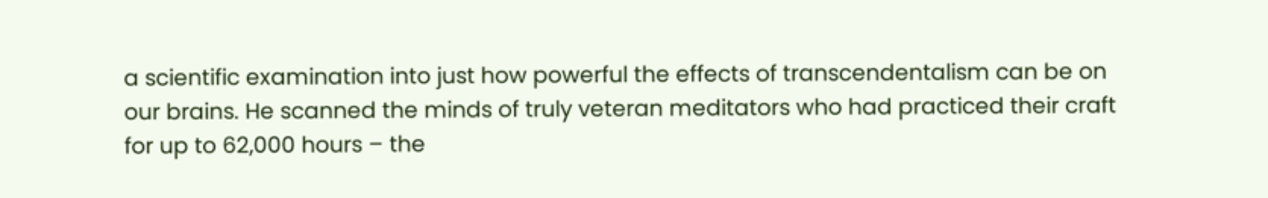a scientific examination into just how powerful the effects of transcendentalism can be on our brains. He scanned the minds of truly veteran meditators who had practiced their craft for up to 62,000 hours – the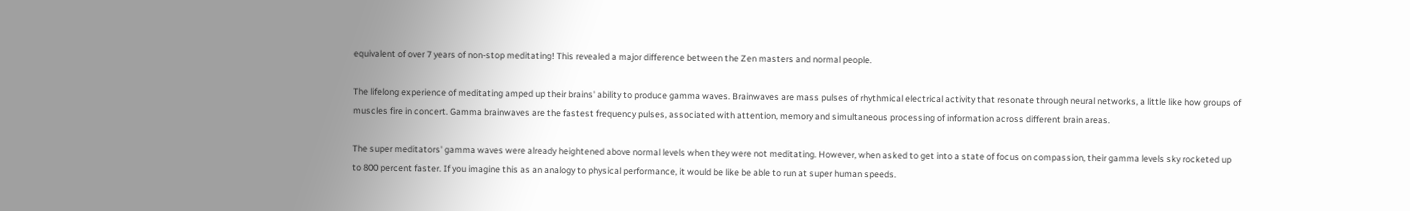equivalent of over 7 years of non-stop meditating! This revealed a major difference between the Zen masters and normal people.

The lifelong experience of meditating amped up their brains' ability to produce gamma waves. Brainwaves are mass pulses of rhythmical electrical activity that resonate through neural networks, a little like how groups of muscles fire in concert. Gamma brainwaves are the fastest frequency pulses, associated with attention, memory and simultaneous processing of information across different brain areas.

The super meditators' gamma waves were already heightened above normal levels when they were not meditating. However, when asked to get into a state of focus on compassion, their gamma levels sky rocketed up to 800 percent faster. If you imagine this as an analogy to physical performance, it would be like be able to run at super human speeds.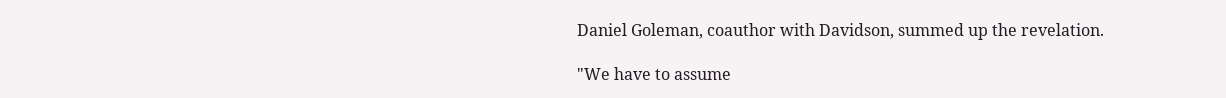Daniel Goleman, coauthor with Davidson, summed up the revelation.

"We have to assume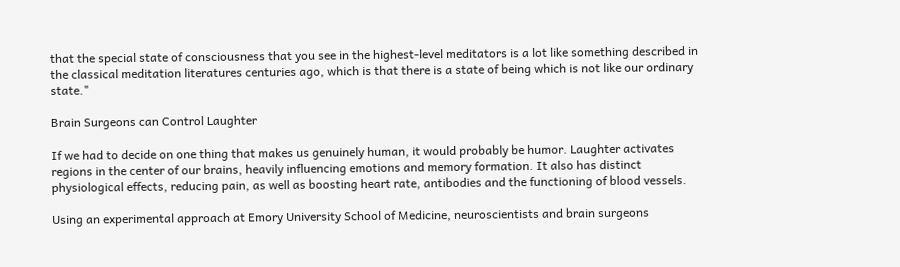that the special state of consciousness that you see in the highest-level meditators is a lot like something described in the classical meditation literatures centuries ago, which is that there is a state of being which is not like our ordinary state."

Brain Surgeons can Control Laughter

If we had to decide on one thing that makes us genuinely human, it would probably be humor. Laughter activates regions in the center of our brains, heavily influencing emotions and memory formation. It also has distinct physiological effects, reducing pain, as well as boosting heart rate, antibodies and the functioning of blood vessels.

Using an experimental approach at Emory University School of Medicine, neuroscientists and brain surgeons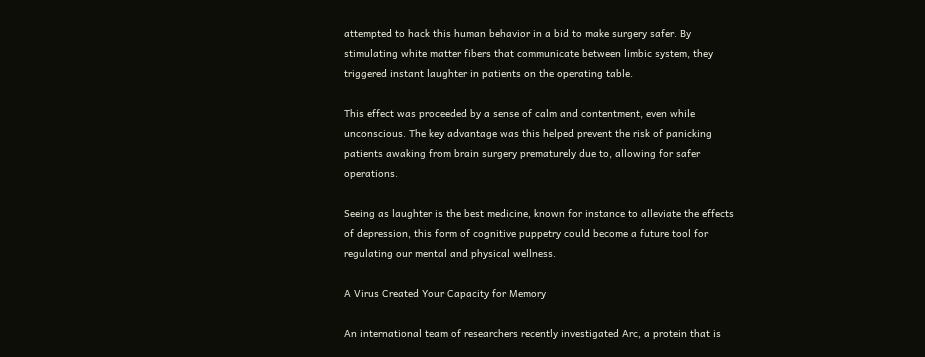attempted to hack this human behavior in a bid to make surgery safer. By stimulating white matter fibers that communicate between limbic system, they triggered instant laughter in patients on the operating table.

This effect was proceeded by a sense of calm and contentment, even while unconscious. The key advantage was this helped prevent the risk of panicking patients awaking from brain surgery prematurely due to, allowing for safer operations.

Seeing as laughter is the best medicine, known for instance to alleviate the effects of depression, this form of cognitive puppetry could become a future tool for regulating our mental and physical wellness.

A Virus Created Your Capacity for Memory

An international team of researchers recently investigated Arc, a protein that is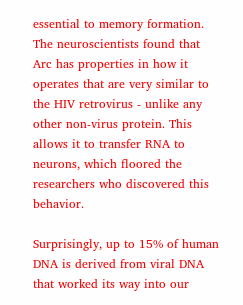essential to memory formation. The neuroscientists found that Arc has properties in how it operates that are very similar to the HIV retrovirus - unlike any other non-virus protein. This allows it to transfer RNA to neurons, which floored the researchers who discovered this behavior.

Surprisingly, up to 15% of human DNA is derived from viral DNA that worked its way into our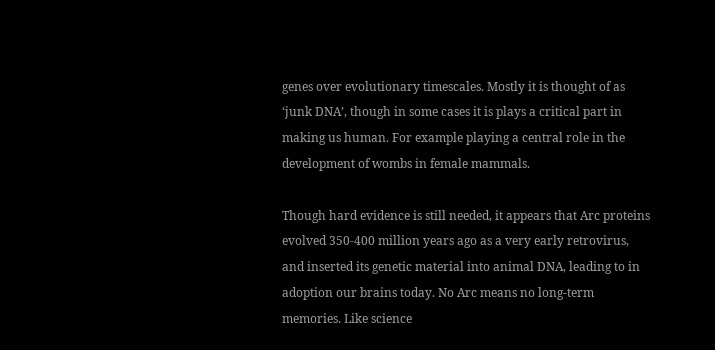genes over evolutionary timescales. Mostly it is thought of as ‘junk DNA’, though in some cases it is plays a critical part in making us human. For example playing a central role in the development of wombs in female mammals.

Though hard evidence is still needed, it appears that Arc proteins evolved 350-400 million years ago as a very early retrovirus, and inserted its genetic material into animal DNA, leading to in adoption our brains today. No Arc means no long-term memories. Like science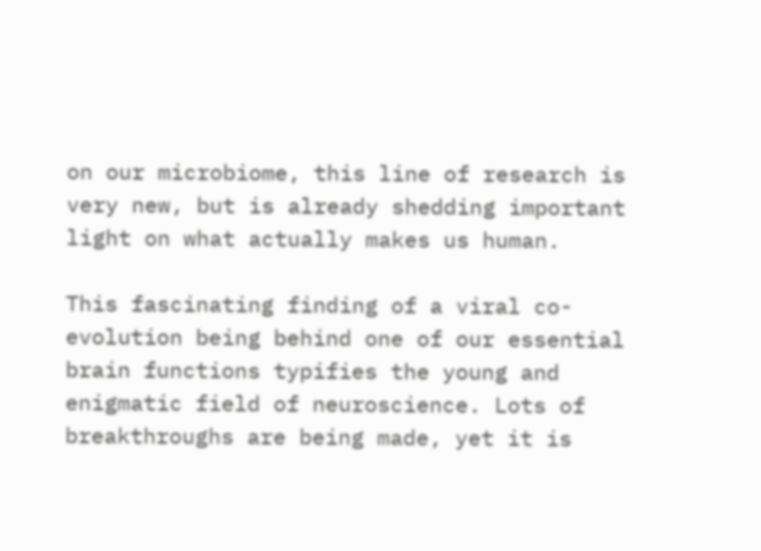on our microbiome, this line of research is very new, but is already shedding important light on what actually makes us human.

This fascinating finding of a viral co-evolution being behind one of our essential brain functions typifies the young and enigmatic field of neuroscience. Lots of breakthroughs are being made, yet it is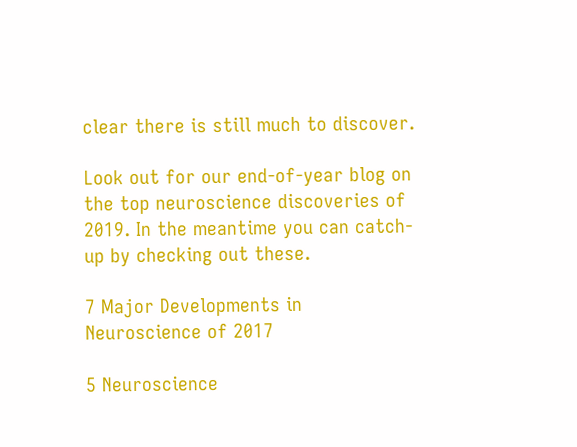clear there is still much to discover.

Look out for our end-of-year blog on the top neuroscience discoveries of 2019. In the meantime you can catch-up by checking out these.

7 Major Developments in Neuroscience of 2017

5 Neuroscience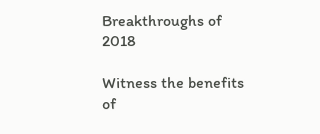Breakthroughs of 2018

Witness the benefits of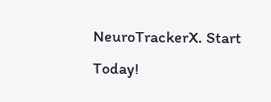NeuroTrackerX. Start Today!